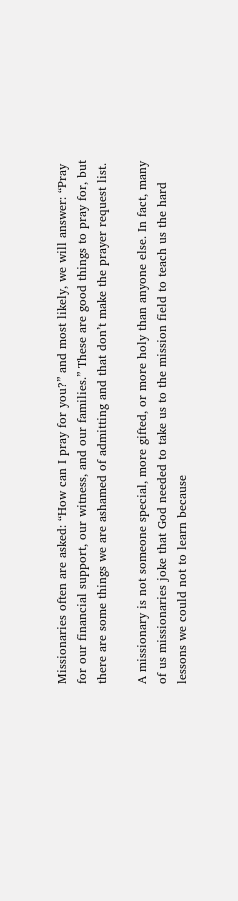Missionaries often are asked: “How can I pray for you?” and most likely, we will answer: “Pray for our financial support, our witness, and our families.” These are good things to pray for, but there are some things we are ashamed of admitting and that don’t make the prayer request list.

A missionary is not someone special, more gifted, or more holy than anyone else. In fact, many of us missionaries joke that God needed to take us to the mission field to teach us the hard lessons we could not to learn because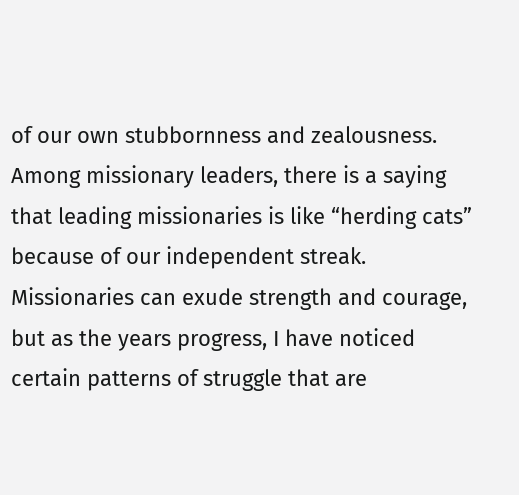of our own stubbornness and zealousness. Among missionary leaders, there is a saying that leading missionaries is like “herding cats” because of our independent streak. Missionaries can exude strength and courage, but as the years progress, I have noticed certain patterns of struggle that are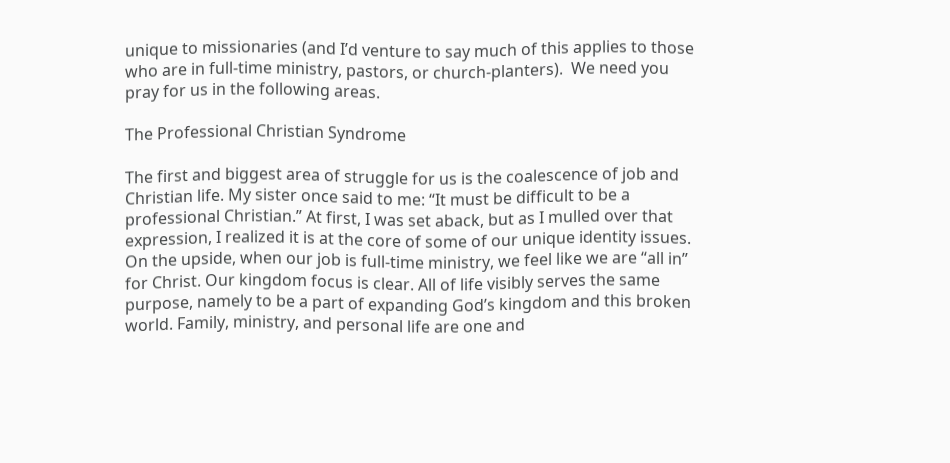unique to missionaries (and I’d venture to say much of this applies to those who are in full-time ministry, pastors, or church-planters).  We need you pray for us in the following areas.

The Professional Christian Syndrome

The first and biggest area of struggle for us is the coalescence of job and Christian life. My sister once said to me: “It must be difficult to be a professional Christian.” At first, I was set aback, but as I mulled over that expression, I realized it is at the core of some of our unique identity issues. On the upside, when our job is full-time ministry, we feel like we are “all in” for Christ. Our kingdom focus is clear. All of life visibly serves the same purpose, namely to be a part of expanding God’s kingdom and this broken world. Family, ministry, and personal life are one and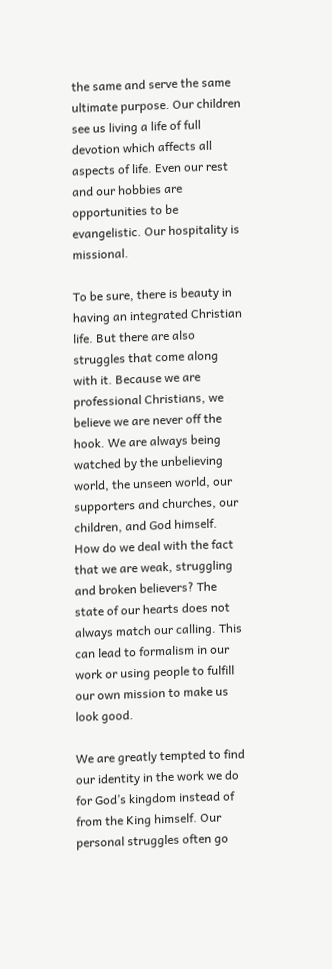the same and serve the same ultimate purpose. Our children see us living a life of full devotion which affects all aspects of life. Even our rest and our hobbies are opportunities to be evangelistic. Our hospitality is missional.

To be sure, there is beauty in having an integrated Christian life. But there are also struggles that come along with it. Because we are professional Christians, we believe we are never off the hook. We are always being watched by the unbelieving world, the unseen world, our supporters and churches, our children, and God himself. How do we deal with the fact that we are weak, struggling and broken believers? The state of our hearts does not always match our calling. This can lead to formalism in our work or using people to fulfill our own mission to make us look good.

We are greatly tempted to find our identity in the work we do for God’s kingdom instead of from the King himself. Our personal struggles often go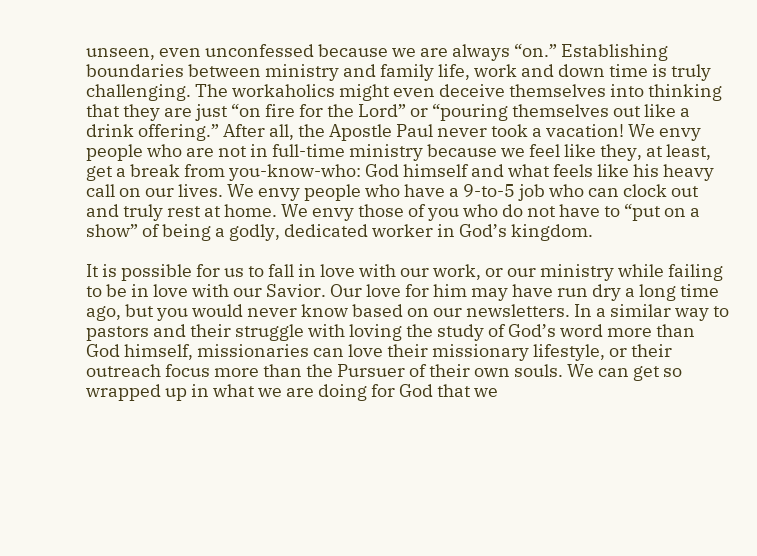unseen, even unconfessed because we are always “on.” Establishing boundaries between ministry and family life, work and down time is truly challenging. The workaholics might even deceive themselves into thinking that they are just “on fire for the Lord” or “pouring themselves out like a drink offering.” After all, the Apostle Paul never took a vacation! We envy people who are not in full-time ministry because we feel like they, at least, get a break from you-know-who: God himself and what feels like his heavy call on our lives. We envy people who have a 9-to-5 job who can clock out and truly rest at home. We envy those of you who do not have to “put on a show” of being a godly, dedicated worker in God’s kingdom.

It is possible for us to fall in love with our work, or our ministry while failing to be in love with our Savior. Our love for him may have run dry a long time ago, but you would never know based on our newsletters. In a similar way to pastors and their struggle with loving the study of God’s word more than God himself, missionaries can love their missionary lifestyle, or their outreach focus more than the Pursuer of their own souls. We can get so wrapped up in what we are doing for God that we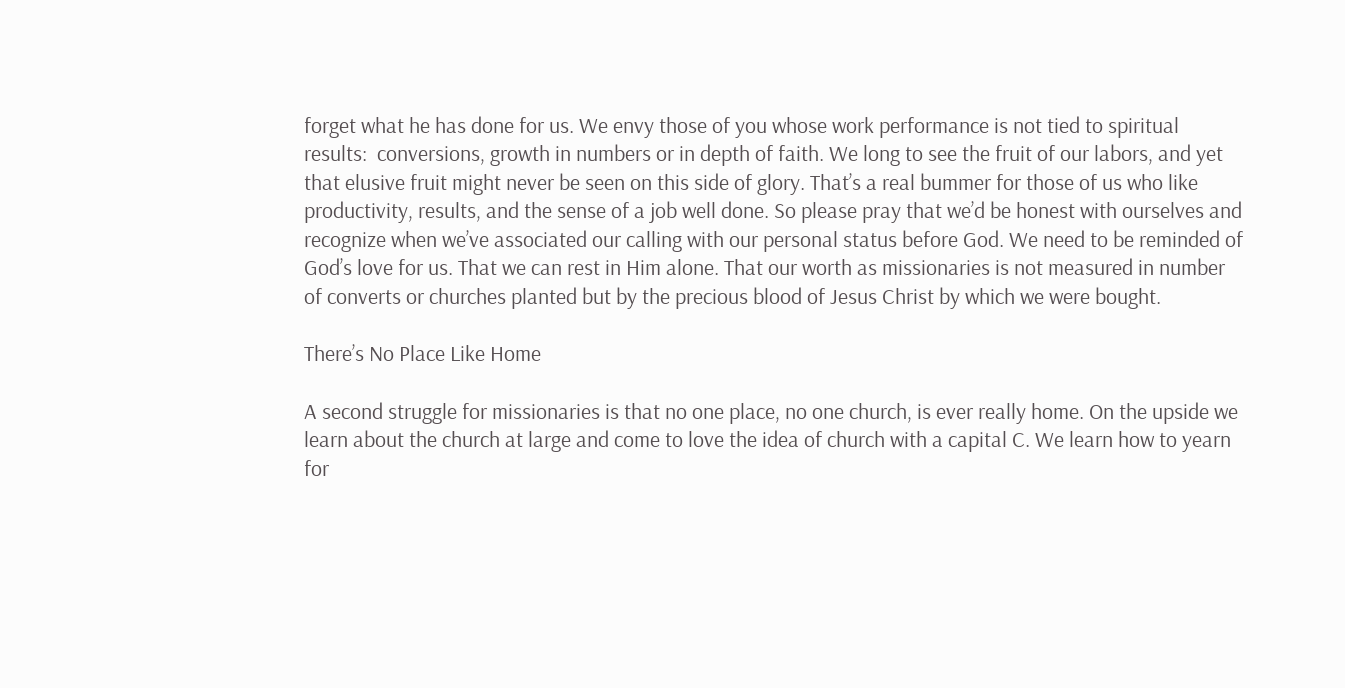forget what he has done for us. We envy those of you whose work performance is not tied to spiritual results:  conversions, growth in numbers or in depth of faith. We long to see the fruit of our labors, and yet that elusive fruit might never be seen on this side of glory. That’s a real bummer for those of us who like productivity, results, and the sense of a job well done. So please pray that we’d be honest with ourselves and recognize when we’ve associated our calling with our personal status before God. We need to be reminded of God’s love for us. That we can rest in Him alone. That our worth as missionaries is not measured in number of converts or churches planted but by the precious blood of Jesus Christ by which we were bought.

There’s No Place Like Home

A second struggle for missionaries is that no one place, no one church, is ever really home. On the upside we learn about the church at large and come to love the idea of church with a capital C. We learn how to yearn for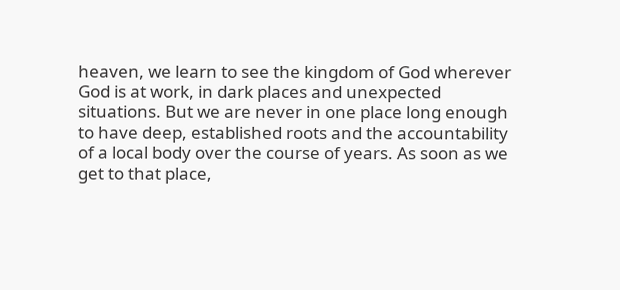heaven, we learn to see the kingdom of God wherever God is at work, in dark places and unexpected situations. But we are never in one place long enough to have deep, established roots and the accountability of a local body over the course of years. As soon as we get to that place,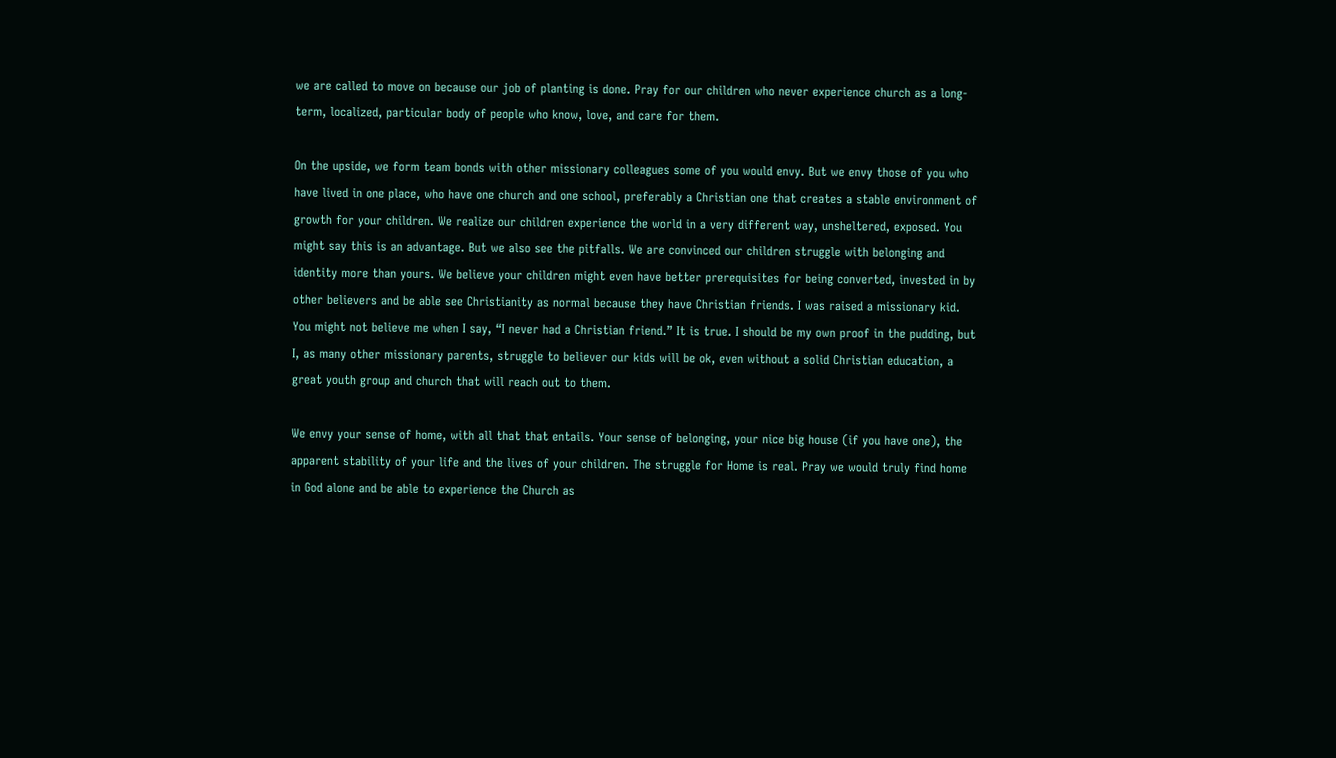we are called to move on because our job of planting is done. Pray for our children who never experience church as a long-term, localized, particular body of people who know, love, and care for them.

On the upside, we form team bonds with other missionary colleagues some of you would envy. But we envy those of you who have lived in one place, who have one church and one school, preferably a Christian one that creates a stable environment of growth for your children. We realize our children experience the world in a very different way, unsheltered, exposed. You might say this is an advantage. But we also see the pitfalls. We are convinced our children struggle with belonging and identity more than yours. We believe your children might even have better prerequisites for being converted, invested in by other believers and be able see Christianity as normal because they have Christian friends. I was raised a missionary kid. You might not believe me when I say, “I never had a Christian friend.” It is true. I should be my own proof in the pudding, but I, as many other missionary parents, struggle to believer our kids will be ok, even without a solid Christian education, a great youth group and church that will reach out to them.

We envy your sense of home, with all that that entails. Your sense of belonging, your nice big house (if you have one), the apparent stability of your life and the lives of your children. The struggle for Home is real. Pray we would truly find home in God alone and be able to experience the Church as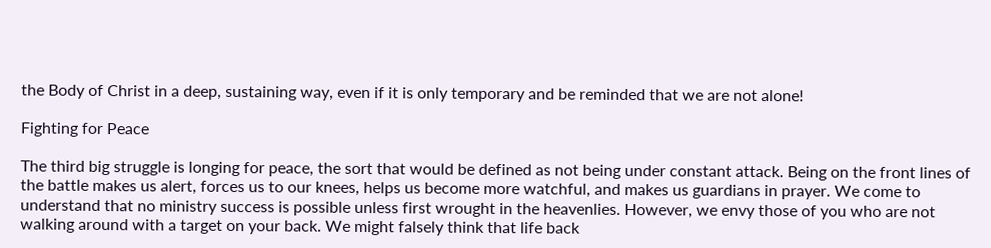the Body of Christ in a deep, sustaining way, even if it is only temporary and be reminded that we are not alone!

Fighting for Peace

The third big struggle is longing for peace, the sort that would be defined as not being under constant attack. Being on the front lines of the battle makes us alert, forces us to our knees, helps us become more watchful, and makes us guardians in prayer. We come to understand that no ministry success is possible unless first wrought in the heavenlies. However, we envy those of you who are not walking around with a target on your back. We might falsely think that life back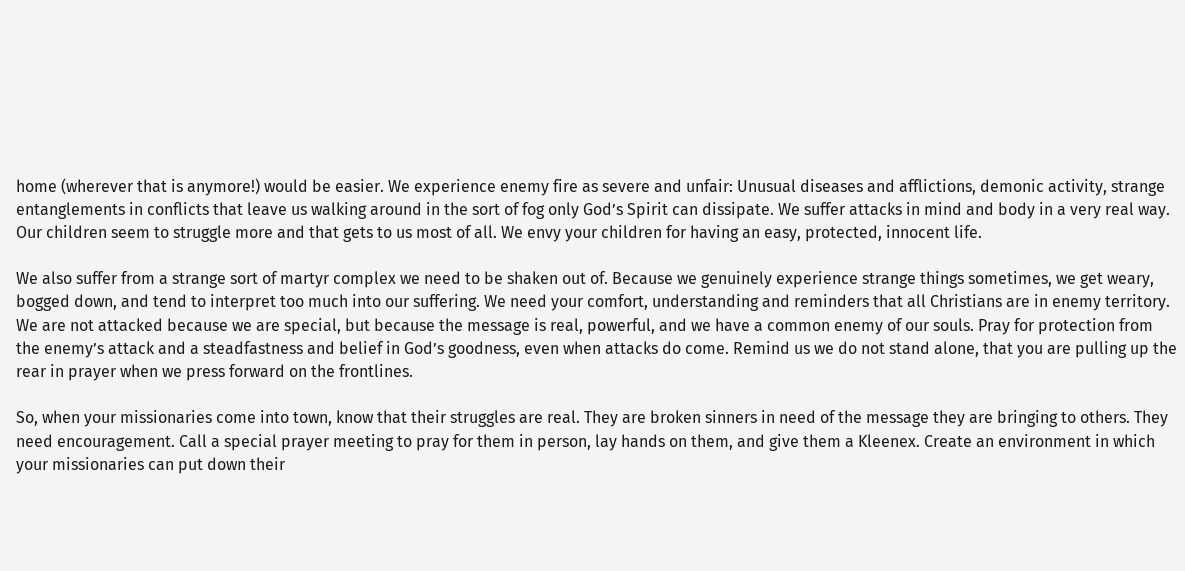home (wherever that is anymore!) would be easier. We experience enemy fire as severe and unfair: Unusual diseases and afflictions, demonic activity, strange entanglements in conflicts that leave us walking around in the sort of fog only God’s Spirit can dissipate. We suffer attacks in mind and body in a very real way. Our children seem to struggle more and that gets to us most of all. We envy your children for having an easy, protected, innocent life.

We also suffer from a strange sort of martyr complex we need to be shaken out of. Because we genuinely experience strange things sometimes, we get weary, bogged down, and tend to interpret too much into our suffering. We need your comfort, understanding and reminders that all Christians are in enemy territory. We are not attacked because we are special, but because the message is real, powerful, and we have a common enemy of our souls. Pray for protection from the enemy’s attack and a steadfastness and belief in God’s goodness, even when attacks do come. Remind us we do not stand alone, that you are pulling up the rear in prayer when we press forward on the frontlines.

So, when your missionaries come into town, know that their struggles are real. They are broken sinners in need of the message they are bringing to others. They need encouragement. Call a special prayer meeting to pray for them in person, lay hands on them, and give them a Kleenex. Create an environment in which your missionaries can put down their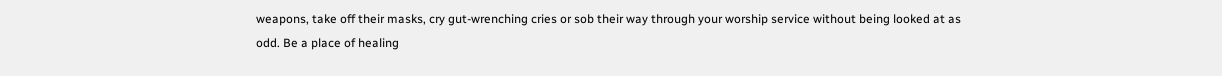weapons, take off their masks, cry gut-wrenching cries or sob their way through your worship service without being looked at as odd. Be a place of healing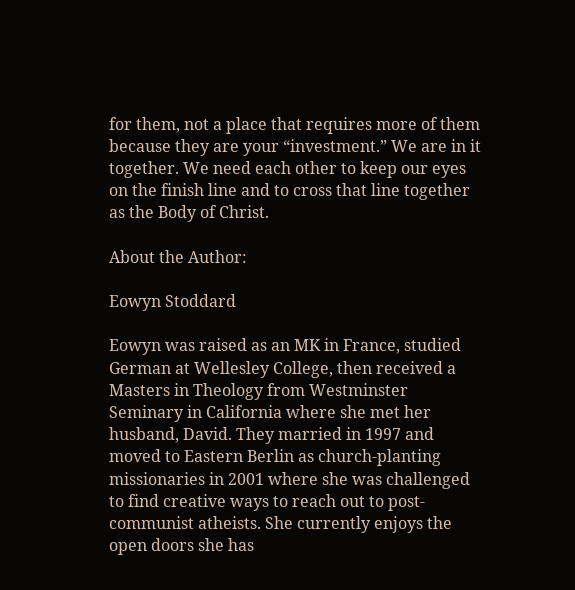for them, not a place that requires more of them because they are your “investment.” We are in it together. We need each other to keep our eyes on the finish line and to cross that line together as the Body of Christ.

About the Author:

Eowyn Stoddard

Eowyn was raised as an MK in France, studied German at Wellesley College, then received a Masters in Theology from Westminster Seminary in California where she met her husband, David. They married in 1997 and moved to Eastern Berlin as church-planting missionaries in 2001 where she was challenged to find creative ways to reach out to post-communist atheists. She currently enjoys the open doors she has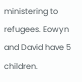ministering to refugees. Eowyn and David have 5 children.